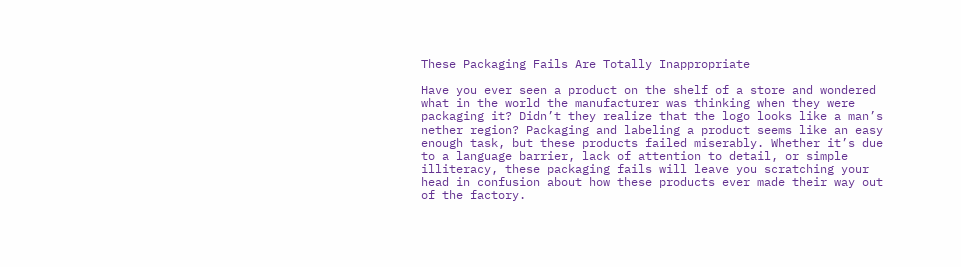These Packaging Fails Are Totally Inappropriate

Have you ever seen a product on the shelf of a store and wondered what in the world the manufacturer was thinking when they were packaging it? Didn’t they realize that the logo looks like a man’s nether region? Packaging and labeling a product seems like an easy enough task, but these products failed miserably. Whether it’s due to a language barrier, lack of attention to detail, or simple illiteracy, these packaging fails will leave you scratching your head in confusion about how these products ever made their way out of the factory.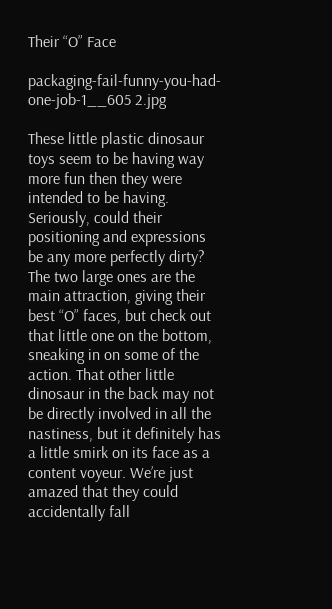Their “O” Face

packaging-fail-funny-you-had-one-job-1__605 2.jpg

These little plastic dinosaur toys seem to be having way more fun then they were intended to be having. Seriously, could their positioning and expressions be any more perfectly dirty? The two large ones are the main attraction, giving their best “O” faces, but check out that little one on the bottom, sneaking in on some of the action. That other little dinosaur in the back may not be directly involved in all the nastiness, but it definitely has a little smirk on its face as a content voyeur. We’re just amazed that they could accidentally fall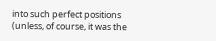into such perfect positions (unless, of course, it was the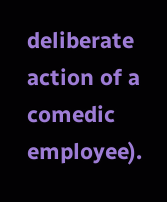deliberate action of a comedic employee).